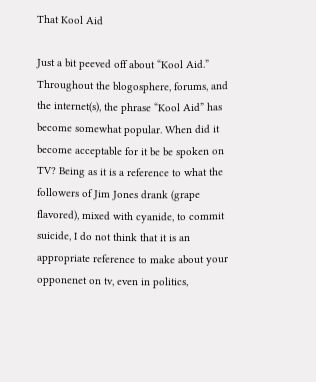That Kool Aid

Just a bit peeved off about “Kool Aid.” Throughout the blogosphere, forums, and the internet(s), the phrase “Kool Aid” has become somewhat popular. When did it become acceptable for it be be spoken on TV? Being as it is a reference to what the followers of Jim Jones drank (grape flavored), mixed with cyanide, to commit suicide, I do not think that it is an appropriate reference to make about your opponenet on tv, even in politics,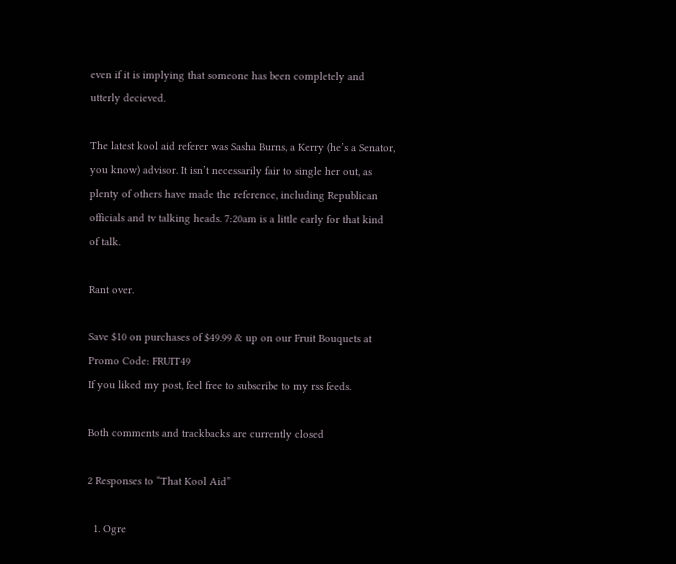even if it is implying that someone has been completely and utterly decieved.

The latest kool aid referer was Sasha Burns, a Kerry (he’s a Senator, you know) advisor. It isn’t necessarily fair to single her out, as plenty of others have made the reference, including Republican officials and tv talking heads. 7:20am is a little early for that kind of talk.

Rant over.

Save $10 on purchases of $49.99 & up on our Fruit Bouquets at Promo Code: FRUIT49
If you liked my post, feel free to subscribe to my rss feeds.

Both comments and trackbacks are currently closed

2 Responses to “That Kool Aid”

  1. Ogre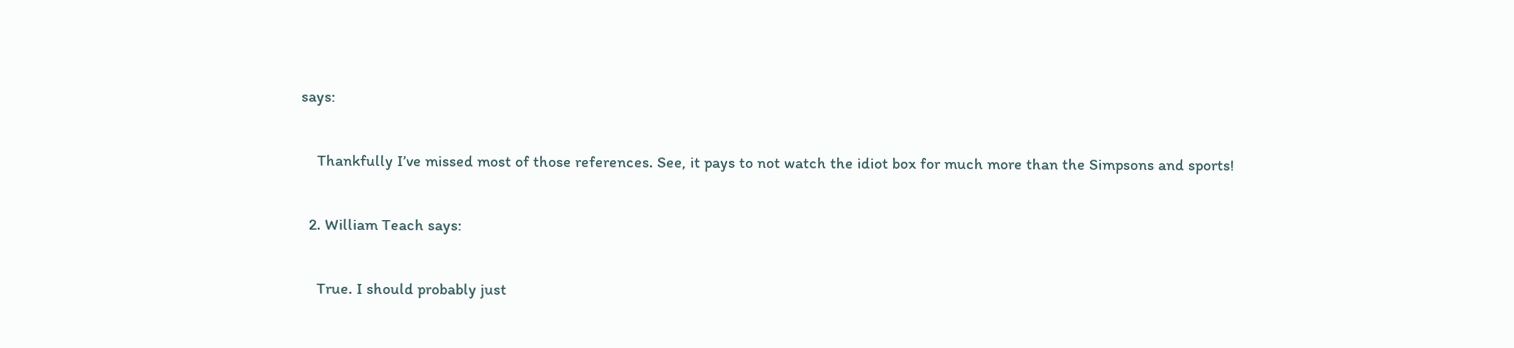says:

    Thankfully I’ve missed most of those references. See, it pays to not watch the idiot box for much more than the Simpsons and sports!

  2. William Teach says:

    True. I should probably just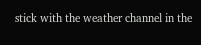stick with the weather channel in the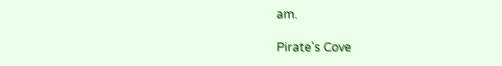am.

Pirate's Cove